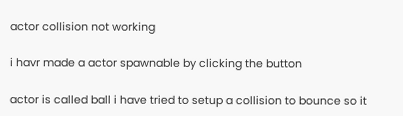actor collision not working

i havr made a actor spawnable by clicking the button

actor is called ball i have tried to setup a collision to bounce so it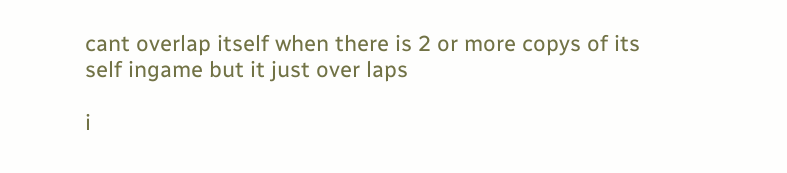cant overlap itself when there is 2 or more copys of its self ingame but it just over laps

i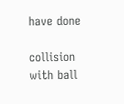have done

collision with ball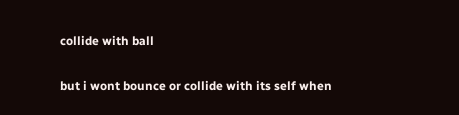collide with ball

but i wont bounce or collide with its self when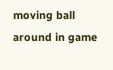moving ball around in game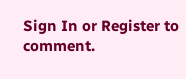Sign In or Register to comment.